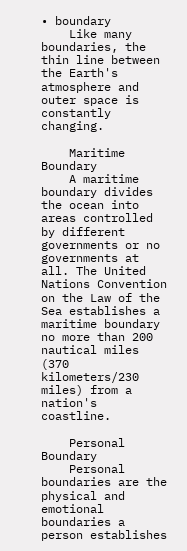• boundary
    Like many boundaries, the thin line between the Earth's atmosphere and outer space is constantly changing.

    Maritime Boundary
    A maritime boundary divides the ocean into areas controlled by different governments or no governments at all. The United Nations Convention on the Law of the Sea establishes a maritime boundary no more than 200 nautical miles (370 kilometers/230 miles) from a nation's coastline.

    Personal Boundary
    Personal boundaries are the physical and emotional boundaries a person establishes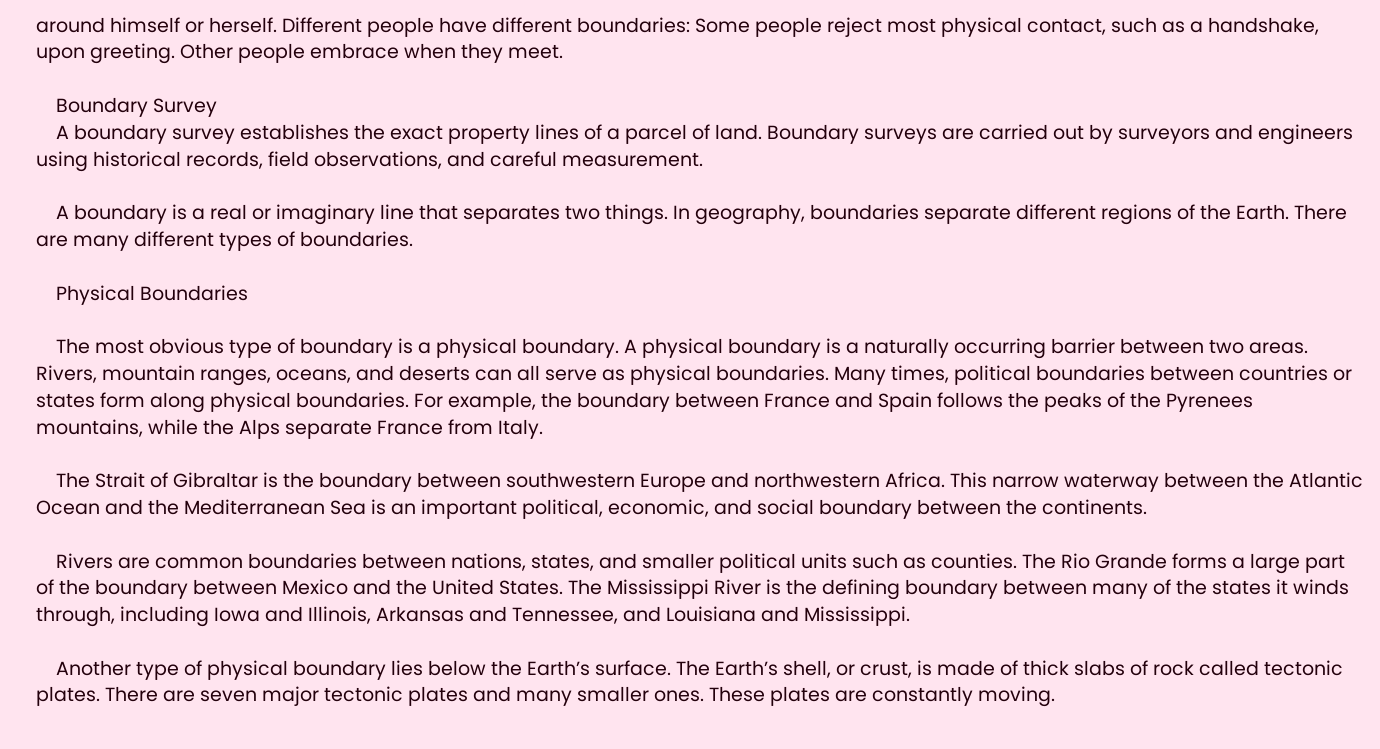around himself or herself. Different people have different boundaries: Some people reject most physical contact, such as a handshake, upon greeting. Other people embrace when they meet.

    Boundary Survey
    A boundary survey establishes the exact property lines of a parcel of land. Boundary surveys are carried out by surveyors and engineers using historical records, field observations, and careful measurement.

    A boundary is a real or imaginary line that separates two things. In geography, boundaries separate different regions of the Earth. There are many different types of boundaries.

    Physical Boundaries

    The most obvious type of boundary is a physical boundary. A physical boundary is a naturally occurring barrier between two areas. Rivers, mountain ranges, oceans, and deserts can all serve as physical boundaries. Many times, political boundaries between countries or states form along physical boundaries. For example, the boundary between France and Spain follows the peaks of the Pyrenees mountains, while the Alps separate France from Italy.

    The Strait of Gibraltar is the boundary between southwestern Europe and northwestern Africa. This narrow waterway between the Atlantic Ocean and the Mediterranean Sea is an important political, economic, and social boundary between the continents.

    Rivers are common boundaries between nations, states, and smaller political units such as counties. The Rio Grande forms a large part of the boundary between Mexico and the United States. The Mississippi River is the defining boundary between many of the states it winds through, including Iowa and Illinois, Arkansas and Tennessee, and Louisiana and Mississippi.

    Another type of physical boundary lies below the Earth’s surface. The Earth’s shell, or crust, is made of thick slabs of rock called tectonic plates. There are seven major tectonic plates and many smaller ones. These plates are constantly moving.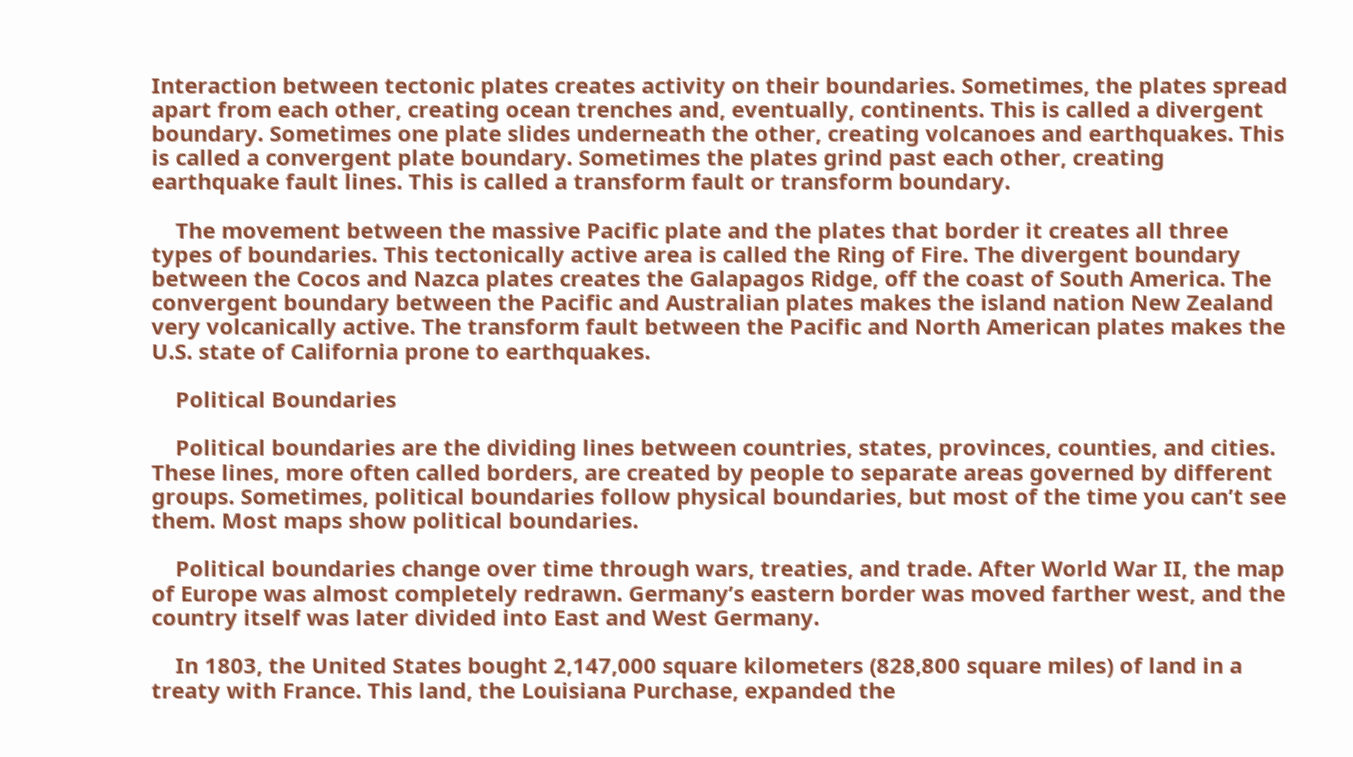Interaction between tectonic plates creates activity on their boundaries. Sometimes, the plates spread apart from each other, creating ocean trenches and, eventually, continents. This is called a divergent boundary. Sometimes one plate slides underneath the other, creating volcanoes and earthquakes. This is called a convergent plate boundary. Sometimes the plates grind past each other, creating earthquake fault lines. This is called a transform fault or transform boundary.

    The movement between the massive Pacific plate and the plates that border it creates all three types of boundaries. This tectonically active area is called the Ring of Fire. The divergent boundary between the Cocos and Nazca plates creates the Galapagos Ridge, off the coast of South America. The convergent boundary between the Pacific and Australian plates makes the island nation New Zealand very volcanically active. The transform fault between the Pacific and North American plates makes the U.S. state of California prone to earthquakes.

    Political Boundaries

    Political boundaries are the dividing lines between countries, states, provinces, counties, and cities. These lines, more often called borders, are created by people to separate areas governed by different groups. Sometimes, political boundaries follow physical boundaries, but most of the time you can’t see them. Most maps show political boundaries.

    Political boundaries change over time through wars, treaties, and trade. After World War II, the map of Europe was almost completely redrawn. Germany’s eastern border was moved farther west, and the country itself was later divided into East and West Germany.

    In 1803, the United States bought 2,147,000 square kilometers (828,800 square miles) of land in a treaty with France. This land, the Louisiana Purchase, expanded the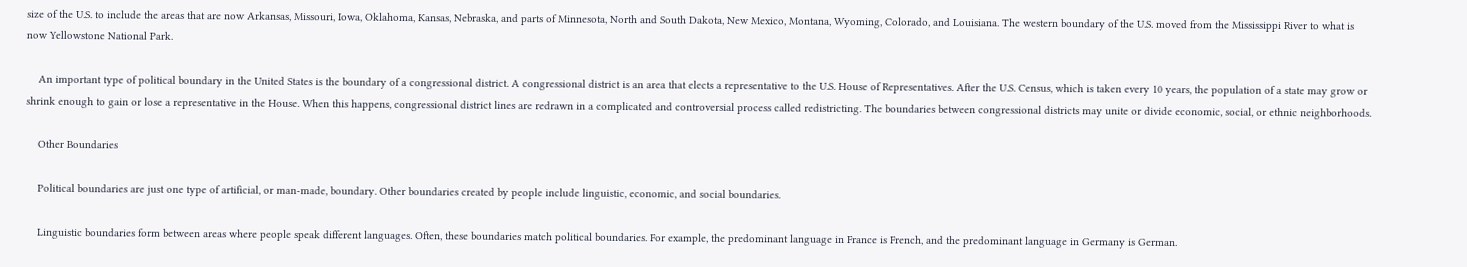size of the U.S. to include the areas that are now Arkansas, Missouri, Iowa, Oklahoma, Kansas, Nebraska, and parts of Minnesota, North and South Dakota, New Mexico, Montana, Wyoming, Colorado, and Louisiana. The western boundary of the U.S. moved from the Mississippi River to what is now Yellowstone National Park.

    An important type of political boundary in the United States is the boundary of a congressional district. A congressional district is an area that elects a representative to the U.S. House of Representatives. After the U.S. Census, which is taken every 10 years, the population of a state may grow or shrink enough to gain or lose a representative in the House. When this happens, congressional district lines are redrawn in a complicated and controversial process called redistricting. The boundaries between congressional districts may unite or divide economic, social, or ethnic neighborhoods.

    Other Boundaries

    Political boundaries are just one type of artificial, or man-made, boundary. Other boundaries created by people include linguistic, economic, and social boundaries.

    Linguistic boundaries form between areas where people speak different languages. Often, these boundaries match political boundaries. For example, the predominant language in France is French, and the predominant language in Germany is German.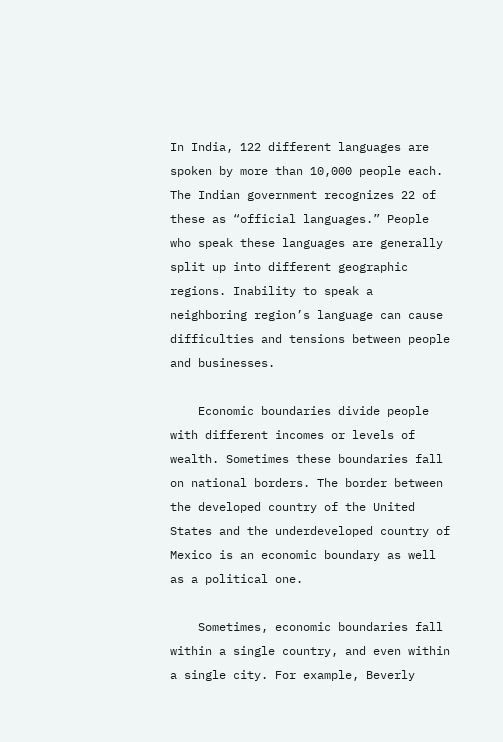In India, 122 different languages are spoken by more than 10,000 people each. The Indian government recognizes 22 of these as “official languages.” People who speak these languages are generally split up into different geographic regions. Inability to speak a neighboring region’s language can cause difficulties and tensions between people and businesses.

    Economic boundaries divide people with different incomes or levels of wealth. Sometimes these boundaries fall on national borders. The border between the developed country of the United States and the underdeveloped country of Mexico is an economic boundary as well as a political one.

    Sometimes, economic boundaries fall within a single country, and even within a single city. For example, Beverly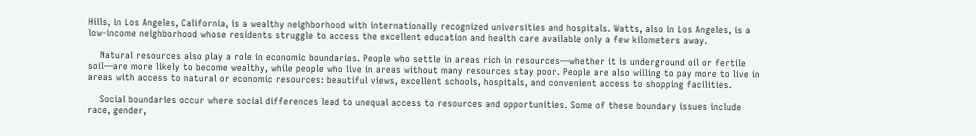Hills, in Los Angeles, California, is a wealthy neighborhood with internationally recognized universities and hospitals. Watts, also in Los Angeles, is a low-income neighborhood whose residents struggle to access the excellent education and health care available only a few kilometers away.

    Natural resources also play a role in economic boundaries. People who settle in areas rich in resources—whether it is underground oil or fertile soil—are more likely to become wealthy, while people who live in areas without many resources stay poor. People are also willing to pay more to live in areas with access to natural or economic resources: beautiful views, excellent schools, hospitals, and convenient access to shopping facilities.

    Social boundaries occur where social differences lead to unequal access to resources and opportunities. Some of these boundary issues include race, gender,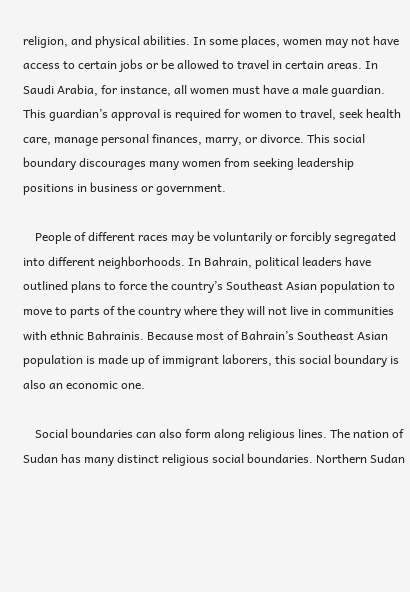religion, and physical abilities. In some places, women may not have access to certain jobs or be allowed to travel in certain areas. In Saudi Arabia, for instance, all women must have a male guardian. This guardian’s approval is required for women to travel, seek health care, manage personal finances, marry, or divorce. This social boundary discourages many women from seeking leadership positions in business or government.

    People of different races may be voluntarily or forcibly segregated into different neighborhoods. In Bahrain, political leaders have outlined plans to force the country’s Southeast Asian population to move to parts of the country where they will not live in communities with ethnic Bahrainis. Because most of Bahrain’s Southeast Asian population is made up of immigrant laborers, this social boundary is also an economic one.

    Social boundaries can also form along religious lines. The nation of Sudan has many distinct religious social boundaries. Northern Sudan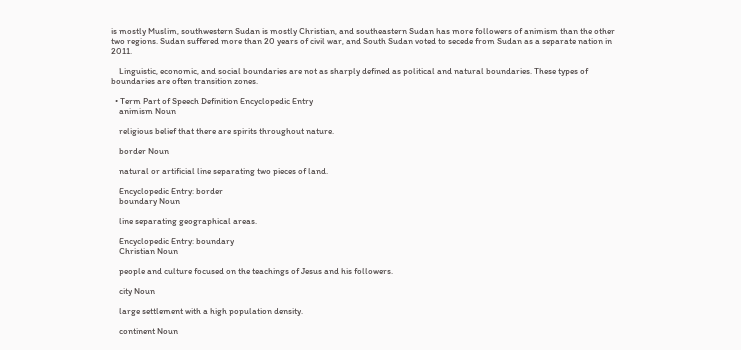is mostly Muslim, southwestern Sudan is mostly Christian, and southeastern Sudan has more followers of animism than the other two regions. Sudan suffered more than 20 years of civil war, and South Sudan voted to secede from Sudan as a separate nation in 2011.

    Linguistic, economic, and social boundaries are not as sharply defined as political and natural boundaries. These types of boundaries are often transition zones.

  • Term Part of Speech Definition Encyclopedic Entry
    animism Noun

    religious belief that there are spirits throughout nature.

    border Noun

    natural or artificial line separating two pieces of land.

    Encyclopedic Entry: border
    boundary Noun

    line separating geographical areas.

    Encyclopedic Entry: boundary
    Christian Noun

    people and culture focused on the teachings of Jesus and his followers.

    city Noun

    large settlement with a high population density.

    continent Noun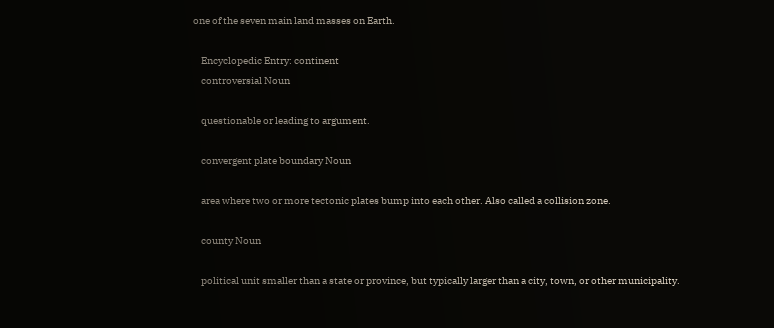one of the seven main land masses on Earth.

    Encyclopedic Entry: continent
    controversial Noun

    questionable or leading to argument.

    convergent plate boundary Noun

    area where two or more tectonic plates bump into each other. Also called a collision zone.

    county Noun

    political unit smaller than a state or province, but typically larger than a city, town, or other municipality.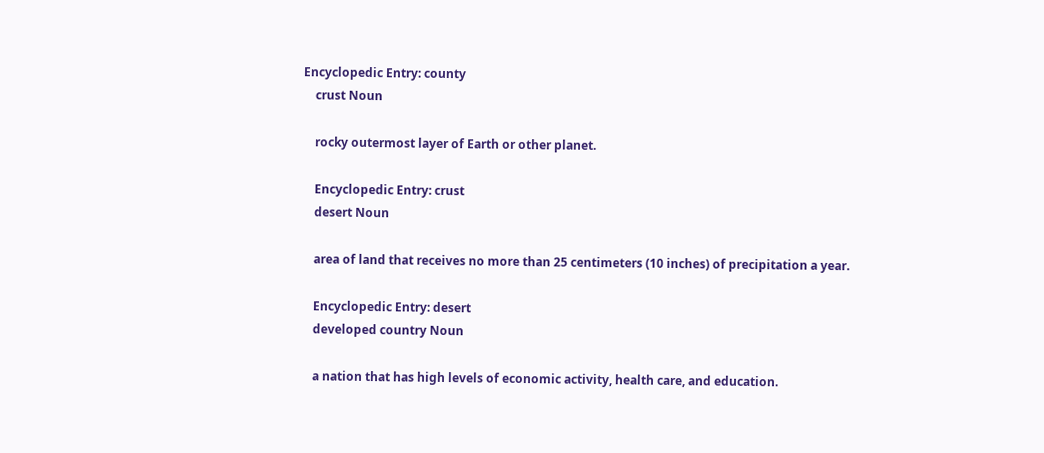Encyclopedic Entry: county
    crust Noun

    rocky outermost layer of Earth or other planet.

    Encyclopedic Entry: crust
    desert Noun

    area of land that receives no more than 25 centimeters (10 inches) of precipitation a year.

    Encyclopedic Entry: desert
    developed country Noun

    a nation that has high levels of economic activity, health care, and education.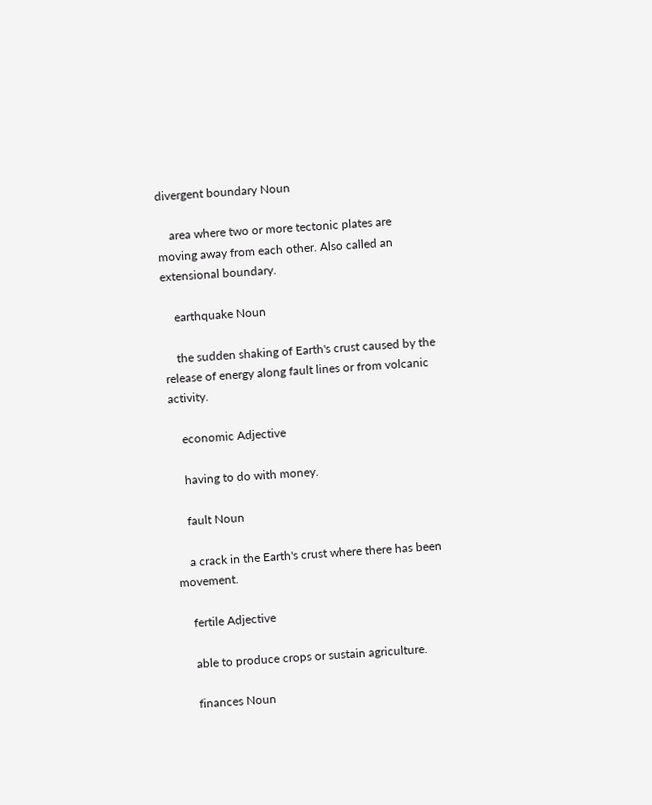divergent boundary Noun

    area where two or more tectonic plates are moving away from each other. Also called an extensional boundary.

    earthquake Noun

    the sudden shaking of Earth's crust caused by the release of energy along fault lines or from volcanic activity.

    economic Adjective

    having to do with money.

    fault Noun

    a crack in the Earth's crust where there has been movement.

    fertile Adjective

    able to produce crops or sustain agriculture.

    finances Noun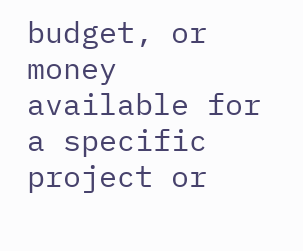budget, or money available for a specific project or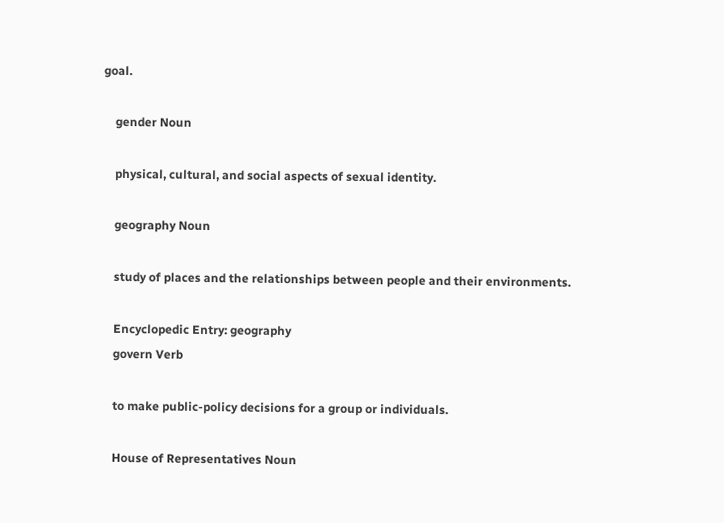goal.

    gender Noun

    physical, cultural, and social aspects of sexual identity.

    geography Noun

    study of places and the relationships between people and their environments.

    Encyclopedic Entry: geography
    govern Verb

    to make public-policy decisions for a group or individuals.

    House of Representatives Noun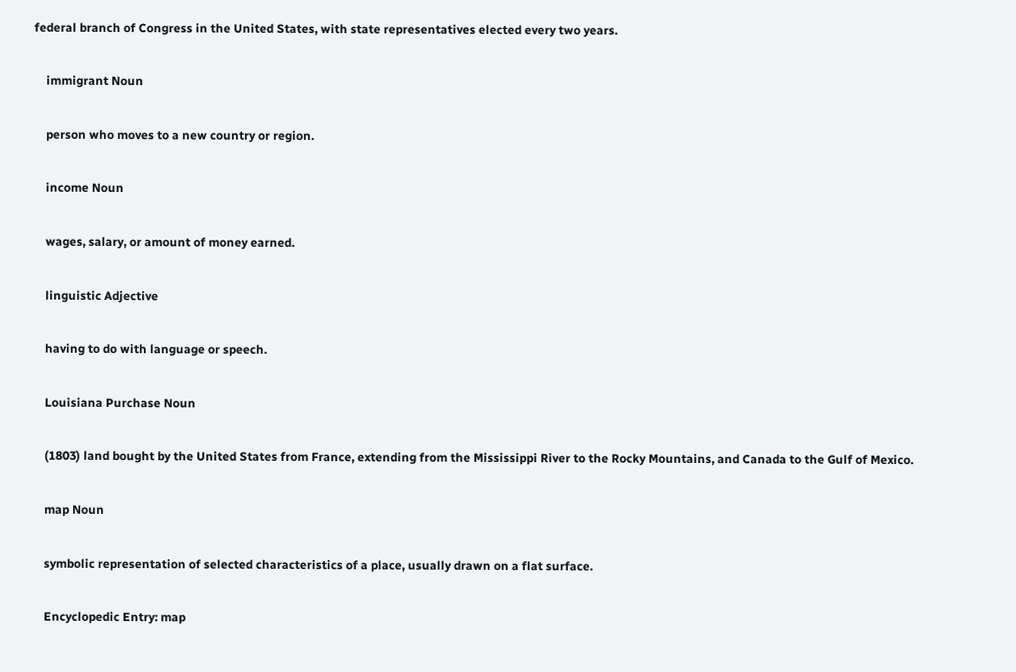federal branch of Congress in the United States, with state representatives elected every two years.

    immigrant Noun

    person who moves to a new country or region.

    income Noun

    wages, salary, or amount of money earned.

    linguistic Adjective

    having to do with language or speech.

    Louisiana Purchase Noun

    (1803) land bought by the United States from France, extending from the Mississippi River to the Rocky Mountains, and Canada to the Gulf of Mexico.

    map Noun

    symbolic representation of selected characteristics of a place, usually drawn on a flat surface.

    Encyclopedic Entry: map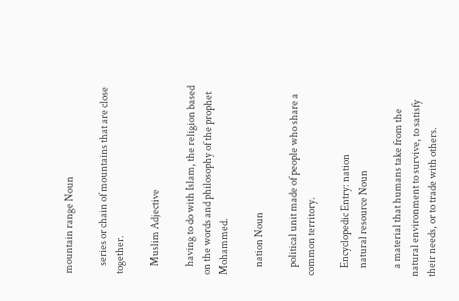mountain range Noun

    series or chain of mountains that are close together.

    Muslim Adjective

    having to do with Islam, the religion based on the words and philosophy of the prophet Mohammed.

    nation Noun

    political unit made of people who share a common territory.

    Encyclopedic Entry: nation
    natural resource Noun

    a material that humans take from the natural environment to survive, to satisfy their needs, or to trade with others.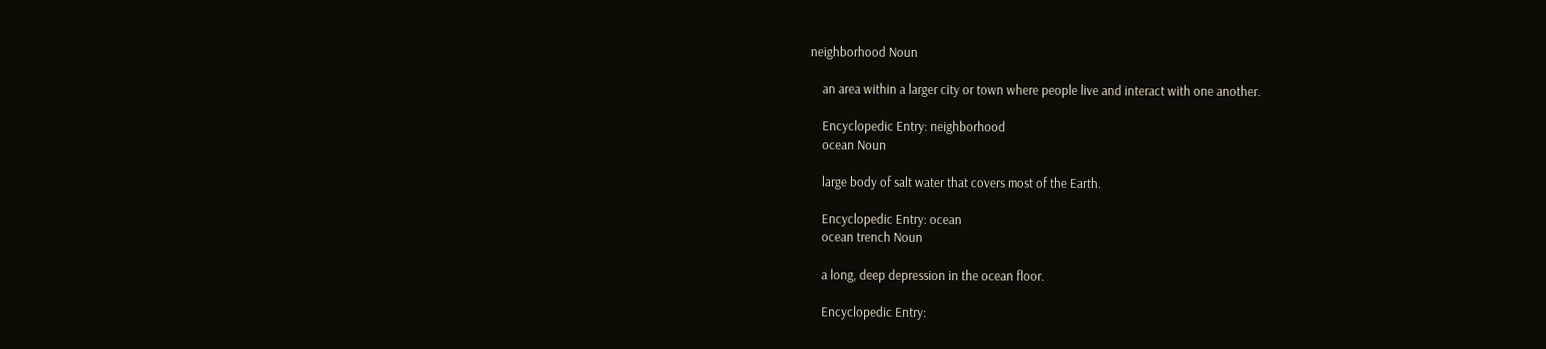neighborhood Noun

    an area within a larger city or town where people live and interact with one another.

    Encyclopedic Entry: neighborhood
    ocean Noun

    large body of salt water that covers most of the Earth.

    Encyclopedic Entry: ocean
    ocean trench Noun

    a long, deep depression in the ocean floor.

    Encyclopedic Entry: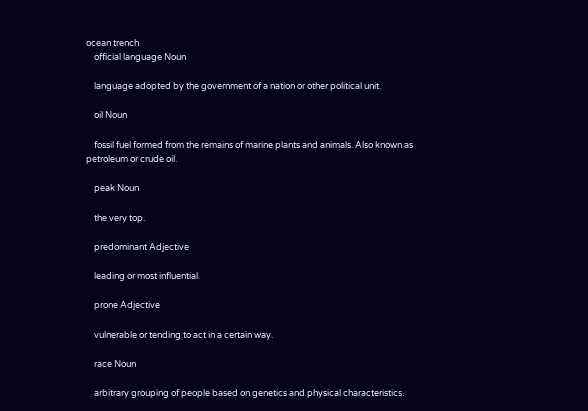ocean trench
    official language Noun

    language adopted by the government of a nation or other political unit.

    oil Noun

    fossil fuel formed from the remains of marine plants and animals. Also known as petroleum or crude oil.

    peak Noun

    the very top.

    predominant Adjective

    leading or most influential.

    prone Adjective

    vulnerable or tending to act in a certain way.

    race Noun

    arbitrary grouping of people based on genetics and physical characteristics.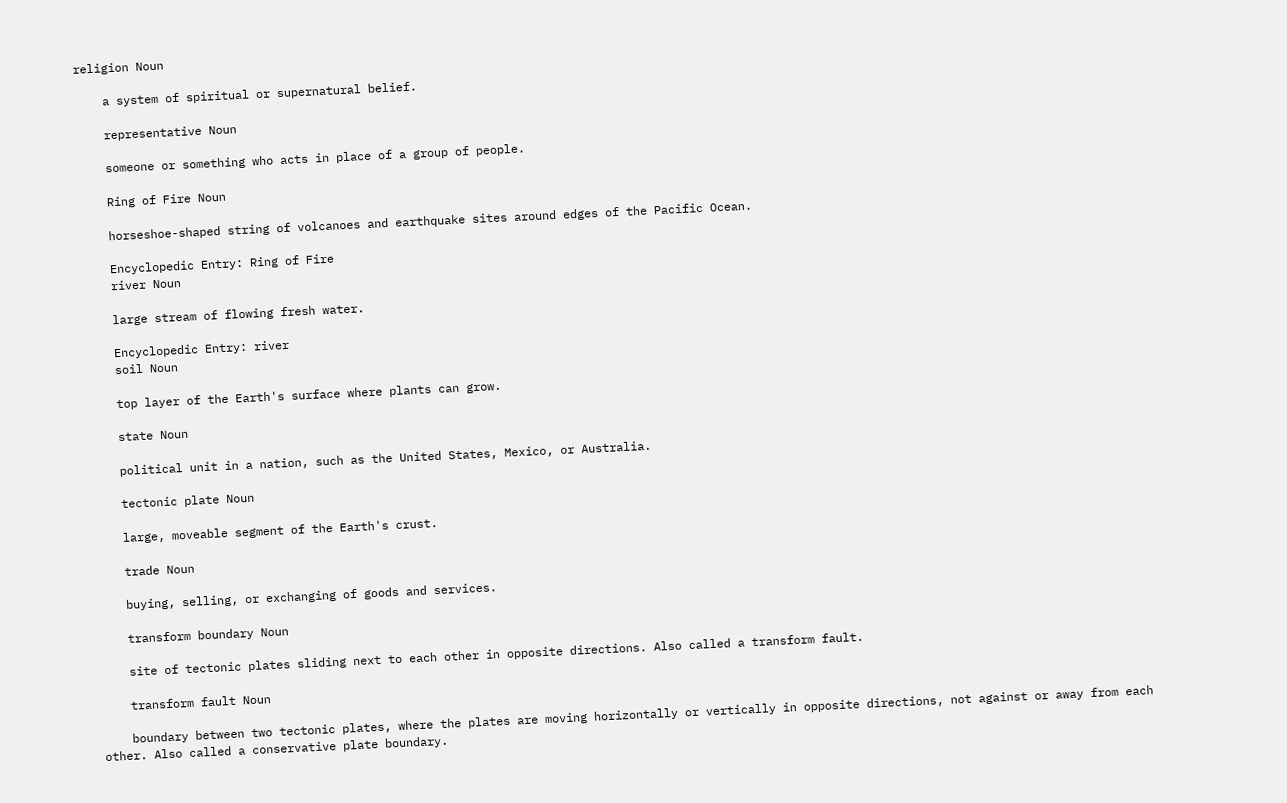religion Noun

    a system of spiritual or supernatural belief.

    representative Noun

    someone or something who acts in place of a group of people.

    Ring of Fire Noun

    horseshoe-shaped string of volcanoes and earthquake sites around edges of the Pacific Ocean.

    Encyclopedic Entry: Ring of Fire
    river Noun

    large stream of flowing fresh water.

    Encyclopedic Entry: river
    soil Noun

    top layer of the Earth's surface where plants can grow.

    state Noun

    political unit in a nation, such as the United States, Mexico, or Australia.

    tectonic plate Noun

    large, moveable segment of the Earth's crust.

    trade Noun

    buying, selling, or exchanging of goods and services.

    transform boundary Noun

    site of tectonic plates sliding next to each other in opposite directions. Also called a transform fault.

    transform fault Noun

    boundary between two tectonic plates, where the plates are moving horizontally or vertically in opposite directions, not against or away from each other. Also called a conservative plate boundary.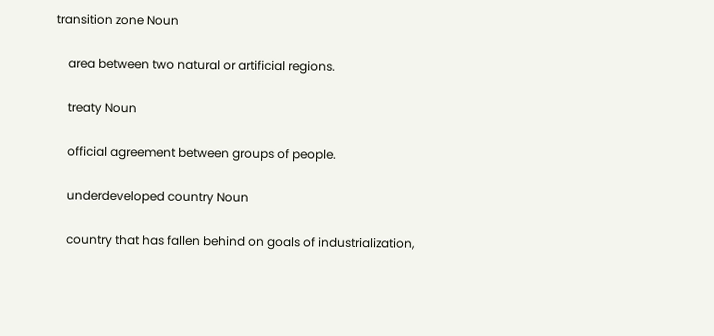transition zone Noun

    area between two natural or artificial regions.

    treaty Noun

    official agreement between groups of people.

    underdeveloped country Noun

    country that has fallen behind on goals of industrialization,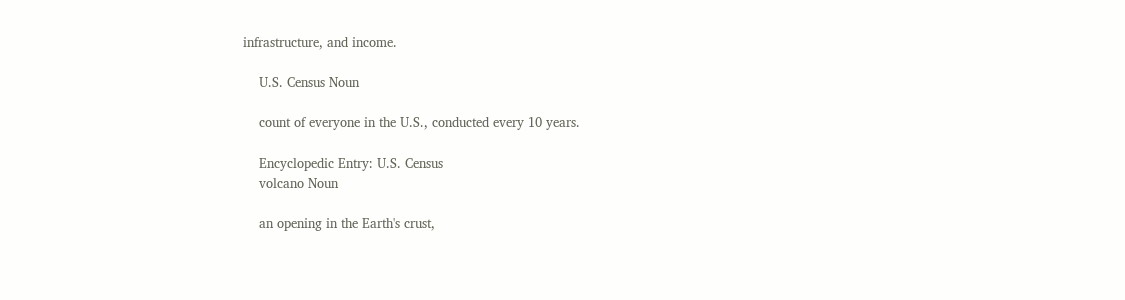infrastructure, and income.

    U.S. Census Noun

    count of everyone in the U.S., conducted every 10 years.

    Encyclopedic Entry: U.S. Census
    volcano Noun

    an opening in the Earth's crust,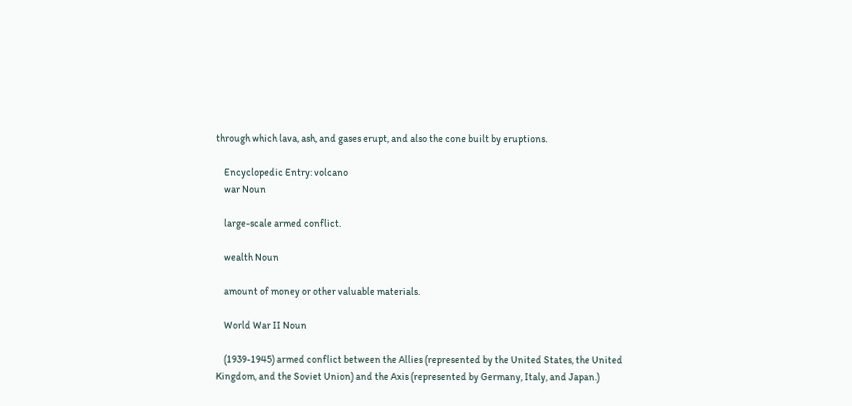through which lava, ash, and gases erupt, and also the cone built by eruptions.

    Encyclopedic Entry: volcano
    war Noun

    large-scale armed conflict.

    wealth Noun

    amount of money or other valuable materials.

    World War II Noun

    (1939-1945) armed conflict between the Allies (represented by the United States, the United Kingdom, and the Soviet Union) and the Axis (represented by Germany, Italy, and Japan.)